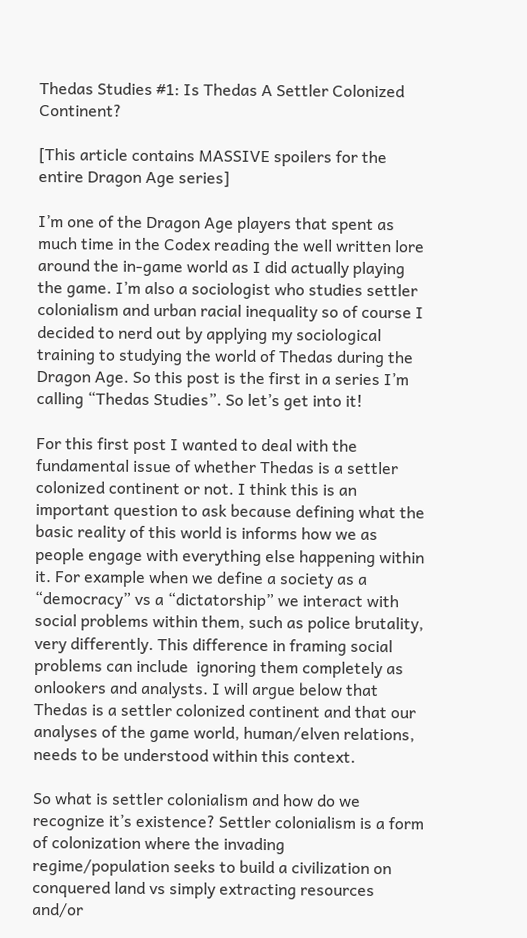Thedas Studies #1: Is Thedas A Settler Colonized Continent?

[This article contains MASSIVE spoilers for the entire Dragon Age series]

I’m one of the Dragon Age players that spent as much time in the Codex reading the well written lore around the in-game world as I did actually playing the game. I’m also a sociologist who studies settler colonialism and urban racial inequality so of course I decided to nerd out by applying my sociological training to studying the world of Thedas during the Dragon Age. So this post is the first in a series I’m calling “Thedas Studies”. So let’s get into it!

For this first post I wanted to deal with the fundamental issue of whether Thedas is a settler colonized continent or not. I think this is an important question to ask because defining what the basic reality of this world is informs how we as people engage with everything else happening within it. For example when we define a society as a “democracy” vs a “dictatorship” we interact with social problems within them, such as police brutality, very differently. This difference in framing social problems can include  ignoring them completely as onlookers and analysts. I will argue below that Thedas is a settler colonized continent and that our analyses of the game world, human/elven relations, needs to be understood within this context.

So what is settler colonialism and how do we recognize it’s existence? Settler colonialism is a form of colonization where the invading regime/population seeks to build a civilization on conquered land vs simply extracting resources and/or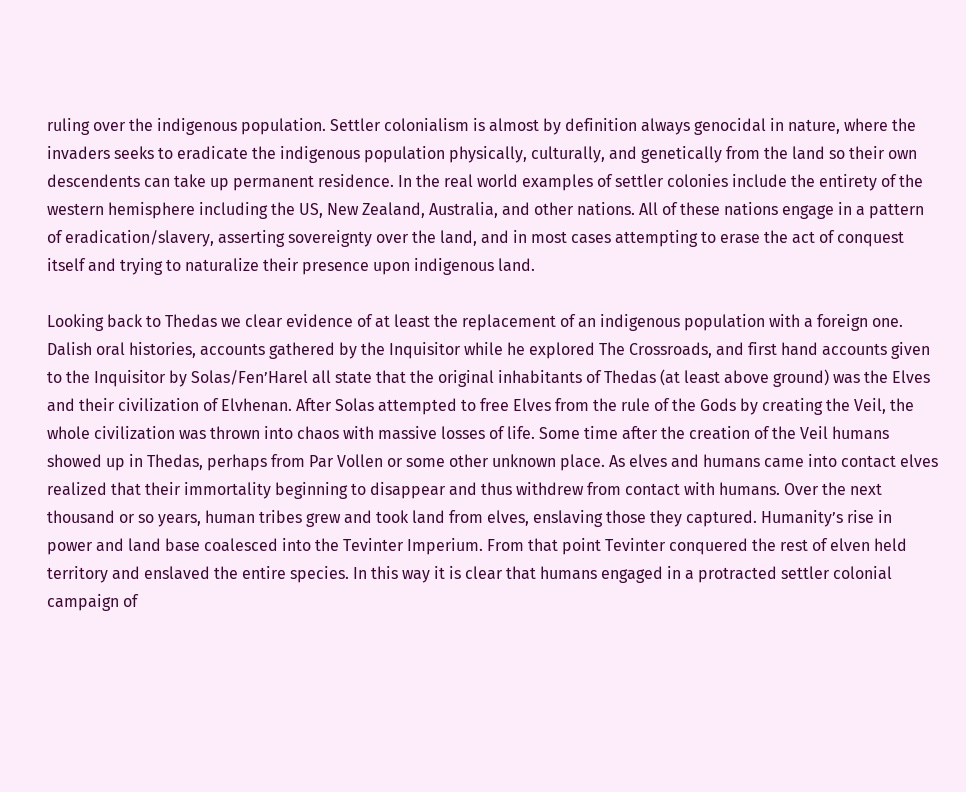ruling over the indigenous population. Settler colonialism is almost by definition always genocidal in nature, where the invaders seeks to eradicate the indigenous population physically, culturally, and genetically from the land so their own descendents can take up permanent residence. In the real world examples of settler colonies include the entirety of the western hemisphere including the US, New Zealand, Australia, and other nations. All of these nations engage in a pattern of eradication/slavery, asserting sovereignty over the land, and in most cases attempting to erase the act of conquest itself and trying to naturalize their presence upon indigenous land.

Looking back to Thedas we clear evidence of at least the replacement of an indigenous population with a foreign one. Dalish oral histories, accounts gathered by the Inquisitor while he explored The Crossroads, and first hand accounts given to the Inquisitor by Solas/Fen’Harel all state that the original inhabitants of Thedas (at least above ground) was the Elves and their civilization of Elvhenan. After Solas attempted to free Elves from the rule of the Gods by creating the Veil, the whole civilization was thrown into chaos with massive losses of life. Some time after the creation of the Veil humans showed up in Thedas, perhaps from Par Vollen or some other unknown place. As elves and humans came into contact elves realized that their immortality beginning to disappear and thus withdrew from contact with humans. Over the next thousand or so years, human tribes grew and took land from elves, enslaving those they captured. Humanity’s rise in power and land base coalesced into the Tevinter Imperium. From that point Tevinter conquered the rest of elven held territory and enslaved the entire species. In this way it is clear that humans engaged in a protracted settler colonial campaign of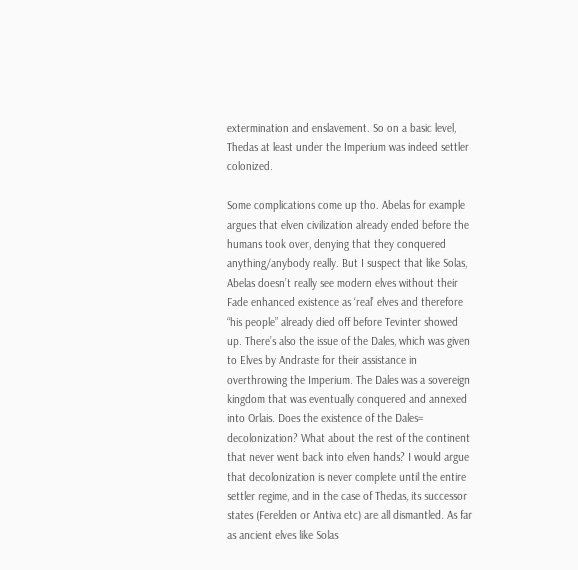extermination and enslavement. So on a basic level, Thedas at least under the Imperium was indeed settler colonized.

Some complications come up tho. Abelas for example argues that elven civilization already ended before the humans took over, denying that they conquered anything/anybody really. But I suspect that like Solas, Abelas doesn’t really see modern elves without their Fade enhanced existence as ‘real’ elves and therefore “his people” already died off before Tevinter showed up. There’s also the issue of the Dales, which was given to Elves by Andraste for their assistance in overthrowing the Imperium. The Dales was a sovereign kingdom that was eventually conquered and annexed into Orlais. Does the existence of the Dales= decolonization? What about the rest of the continent that never went back into elven hands? I would argue that decolonization is never complete until the entire settler regime, and in the case of Thedas, its successor states (Ferelden or Antiva etc) are all dismantled. As far as ancient elves like Solas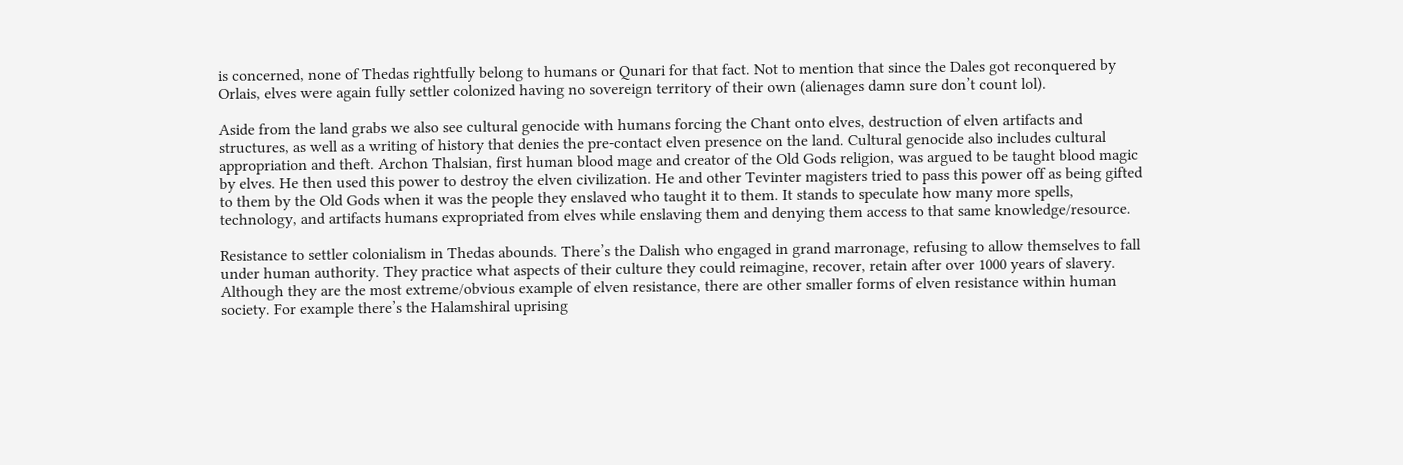is concerned, none of Thedas rightfully belong to humans or Qunari for that fact. Not to mention that since the Dales got reconquered by Orlais, elves were again fully settler colonized having no sovereign territory of their own (alienages damn sure don’t count lol).

Aside from the land grabs we also see cultural genocide with humans forcing the Chant onto elves, destruction of elven artifacts and structures, as well as a writing of history that denies the pre-contact elven presence on the land. Cultural genocide also includes cultural appropriation and theft. Archon Thalsian, first human blood mage and creator of the Old Gods religion, was argued to be taught blood magic by elves. He then used this power to destroy the elven civilization. He and other Tevinter magisters tried to pass this power off as being gifted to them by the Old Gods when it was the people they enslaved who taught it to them. It stands to speculate how many more spells, technology, and artifacts humans expropriated from elves while enslaving them and denying them access to that same knowledge/resource.

Resistance to settler colonialism in Thedas abounds. There’s the Dalish who engaged in grand marronage, refusing to allow themselves to fall under human authority. They practice what aspects of their culture they could reimagine, recover, retain after over 1000 years of slavery. Although they are the most extreme/obvious example of elven resistance, there are other smaller forms of elven resistance within human society. For example there’s the Halamshiral uprising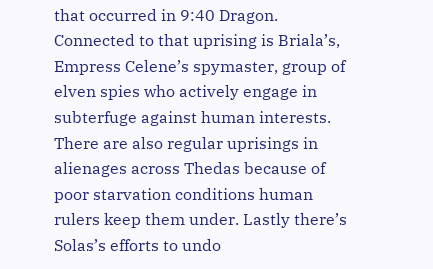that occurred in 9:40 Dragon. Connected to that uprising is Briala’s, Empress Celene’s spymaster, group of elven spies who actively engage in subterfuge against human interests. There are also regular uprisings in alienages across Thedas because of poor starvation conditions human rulers keep them under. Lastly there’s Solas’s efforts to undo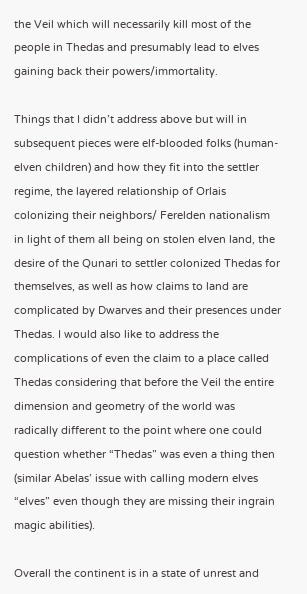the Veil which will necessarily kill most of the people in Thedas and presumably lead to elves gaining back their powers/immortality.

Things that I didn’t address above but will in subsequent pieces were elf-blooded folks (human-elven children) and how they fit into the settler regime, the layered relationship of Orlais colonizing their neighbors/ Ferelden nationalism in light of them all being on stolen elven land, the desire of the Qunari to settler colonized Thedas for themselves, as well as how claims to land are complicated by Dwarves and their presences under Thedas. I would also like to address the complications of even the claim to a place called Thedas considering that before the Veil the entire dimension and geometry of the world was radically different to the point where one could question whether “Thedas” was even a thing then (similar Abelas’ issue with calling modern elves “elves” even though they are missing their ingrain magic abilities).

Overall the continent is in a state of unrest and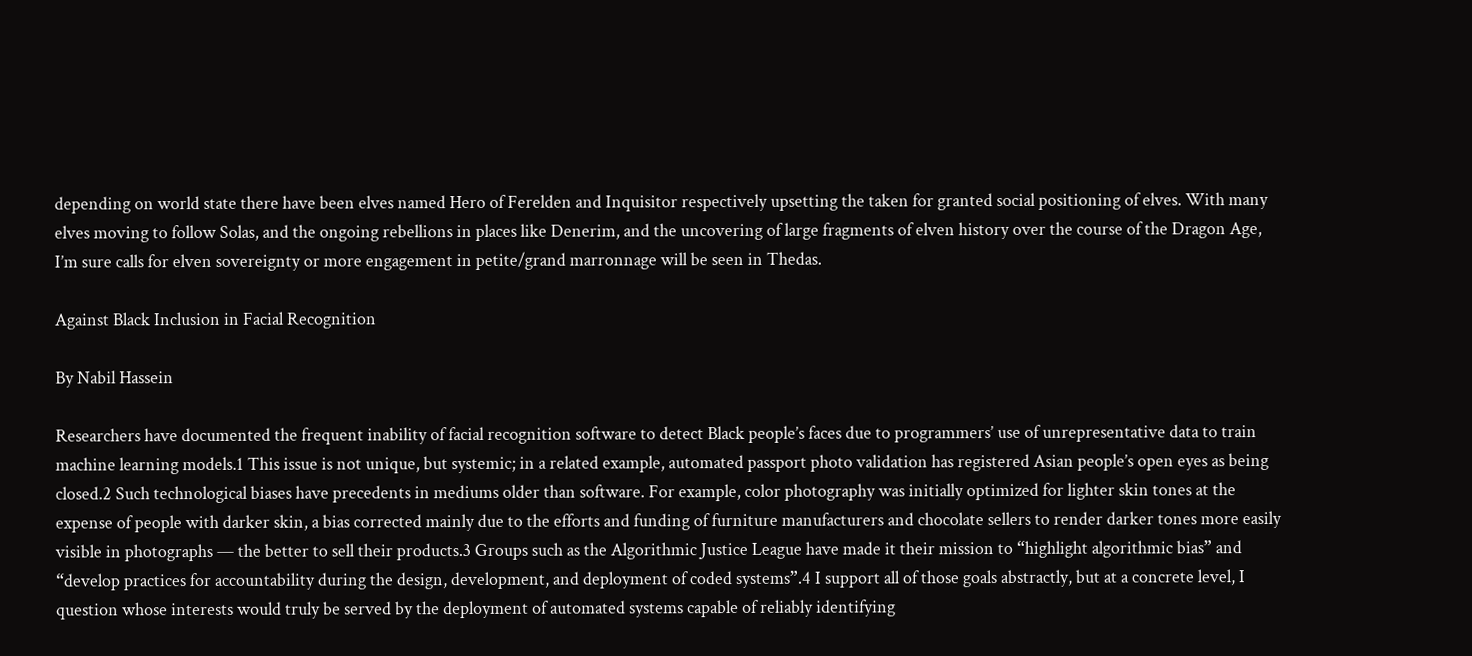depending on world state there have been elves named Hero of Ferelden and Inquisitor respectively upsetting the taken for granted social positioning of elves. With many elves moving to follow Solas, and the ongoing rebellions in places like Denerim, and the uncovering of large fragments of elven history over the course of the Dragon Age, I’m sure calls for elven sovereignty or more engagement in petite/grand marronnage will be seen in Thedas.

Against Black Inclusion in Facial Recognition

By Nabil Hassein

Researchers have documented the frequent inability of facial recognition software to detect Black people’s faces due to programmers’ use of unrepresentative data to train machine learning models.1 This issue is not unique, but systemic; in a related example, automated passport photo validation has registered Asian people’s open eyes as being closed.2 Such technological biases have precedents in mediums older than software. For example, color photography was initially optimized for lighter skin tones at the expense of people with darker skin, a bias corrected mainly due to the efforts and funding of furniture manufacturers and chocolate sellers to render darker tones more easily visible in photographs — the better to sell their products.3 Groups such as the Algorithmic Justice League have made it their mission to “highlight algorithmic bias” and “develop practices for accountability during the design, development, and deployment of coded systems”.4 I support all of those goals abstractly, but at a concrete level, I question whose interests would truly be served by the deployment of automated systems capable of reliably identifying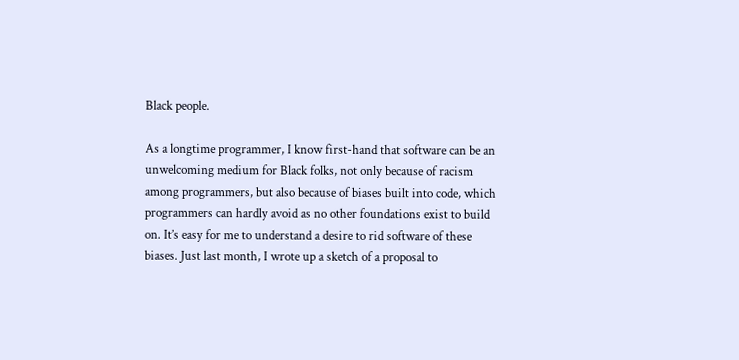Black people.

As a longtime programmer, I know first-hand that software can be an unwelcoming medium for Black folks, not only because of racism among programmers, but also because of biases built into code, which programmers can hardly avoid as no other foundations exist to build on. It’s easy for me to understand a desire to rid software of these biases. Just last month, I wrote up a sketch of a proposal to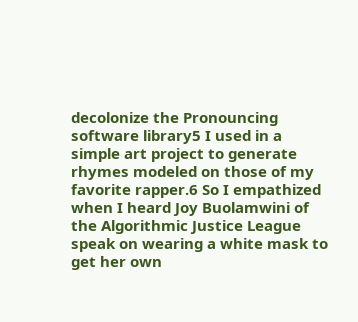decolonize the Pronouncing software library5 I used in a simple art project to generate rhymes modeled on those of my favorite rapper.6 So I empathized when I heard Joy Buolamwini of the Algorithmic Justice League speak on wearing a white mask to get her own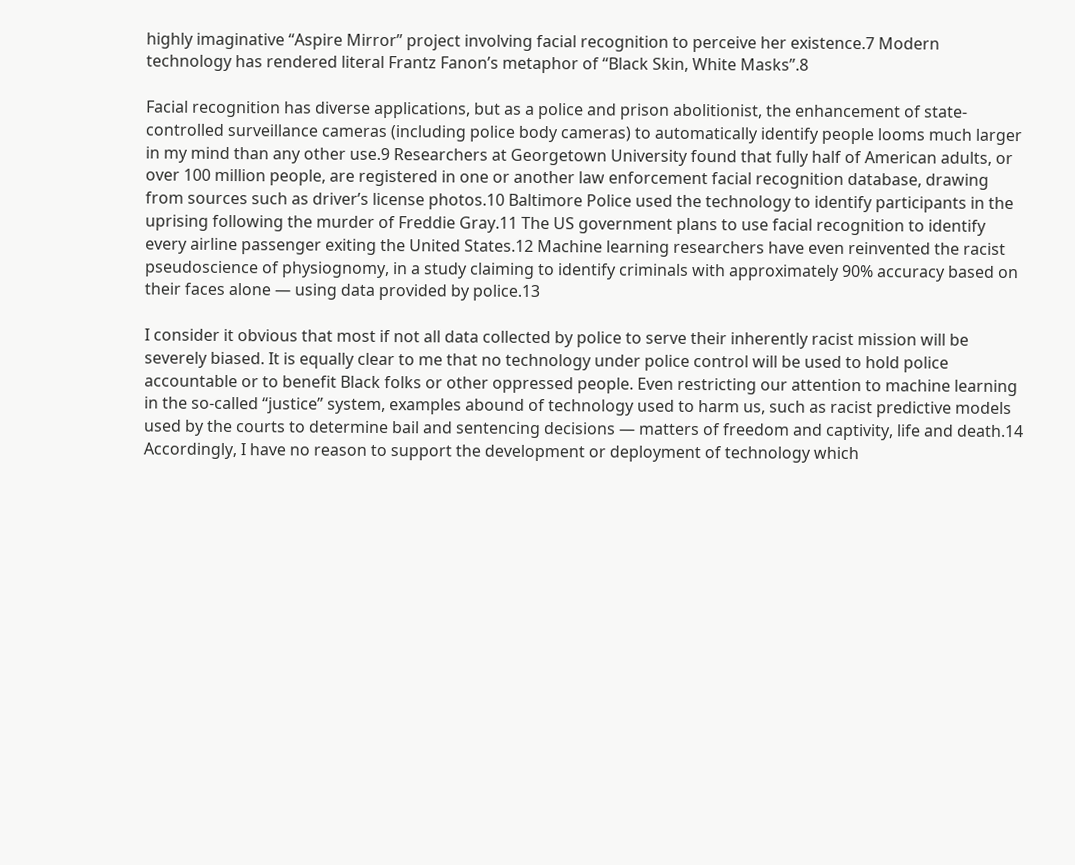highly imaginative “Aspire Mirror” project involving facial recognition to perceive her existence.7 Modern technology has rendered literal Frantz Fanon’s metaphor of “Black Skin, White Masks”.8

Facial recognition has diverse applications, but as a police and prison abolitionist, the enhancement of state-controlled surveillance cameras (including police body cameras) to automatically identify people looms much larger in my mind than any other use.9 Researchers at Georgetown University found that fully half of American adults, or over 100 million people, are registered in one or another law enforcement facial recognition database, drawing from sources such as driver’s license photos.10 Baltimore Police used the technology to identify participants in the uprising following the murder of Freddie Gray.11 The US government plans to use facial recognition to identify every airline passenger exiting the United States.12 Machine learning researchers have even reinvented the racist pseudoscience of physiognomy, in a study claiming to identify criminals with approximately 90% accuracy based on their faces alone — using data provided by police.13

I consider it obvious that most if not all data collected by police to serve their inherently racist mission will be severely biased. It is equally clear to me that no technology under police control will be used to hold police accountable or to benefit Black folks or other oppressed people. Even restricting our attention to machine learning in the so-called “justice” system, examples abound of technology used to harm us, such as racist predictive models used by the courts to determine bail and sentencing decisions — matters of freedom and captivity, life and death.14 Accordingly, I have no reason to support the development or deployment of technology which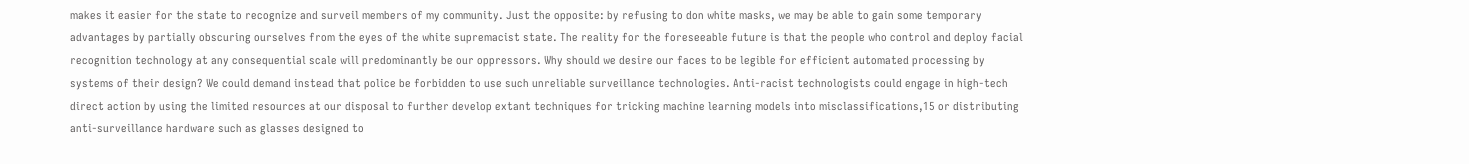makes it easier for the state to recognize and surveil members of my community. Just the opposite: by refusing to don white masks, we may be able to gain some temporary advantages by partially obscuring ourselves from the eyes of the white supremacist state. The reality for the foreseeable future is that the people who control and deploy facial recognition technology at any consequential scale will predominantly be our oppressors. Why should we desire our faces to be legible for efficient automated processing by systems of their design? We could demand instead that police be forbidden to use such unreliable surveillance technologies. Anti-racist technologists could engage in high-tech direct action by using the limited resources at our disposal to further develop extant techniques for tricking machine learning models into misclassifications,15 or distributing anti-surveillance hardware such as glasses designed to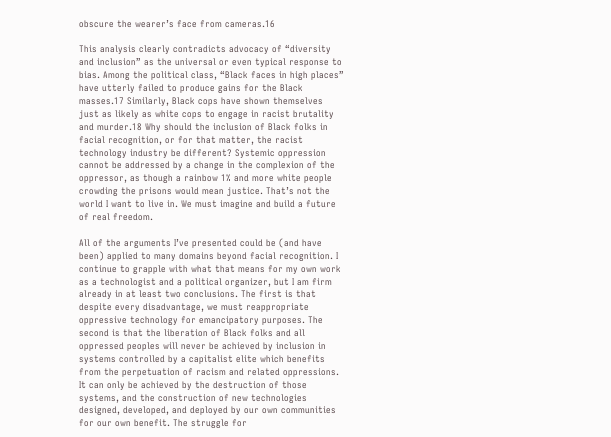obscure the wearer’s face from cameras.16

This analysis clearly contradicts advocacy of “diversity and inclusion” as the universal or even typical response to bias. Among the political class, “Black faces in high places” have utterly failed to produce gains for the Black masses.17 Similarly, Black cops have shown themselves just as likely as white cops to engage in racist brutality and murder.18 Why should the inclusion of Black folks in facial recognition, or for that matter, the racist technology industry be different? Systemic oppression cannot be addressed by a change in the complexion of the oppressor, as though a rainbow 1% and more white people crowding the prisons would mean justice. That’s not the world I want to live in. We must imagine and build a future of real freedom.

All of the arguments I’ve presented could be (and have been) applied to many domains beyond facial recognition. I continue to grapple with what that means for my own work as a technologist and a political organizer, but I am firm already in at least two conclusions. The first is that despite every disadvantage, we must reappropriate oppressive technology for emancipatory purposes. The second is that the liberation of Black folks and all oppressed peoples will never be achieved by inclusion in systems controlled by a capitalist elite which benefits from the perpetuation of racism and related oppressions. It can only be achieved by the destruction of those systems, and the construction of new technologies designed, developed, and deployed by our own communities for our own benefit. The struggle for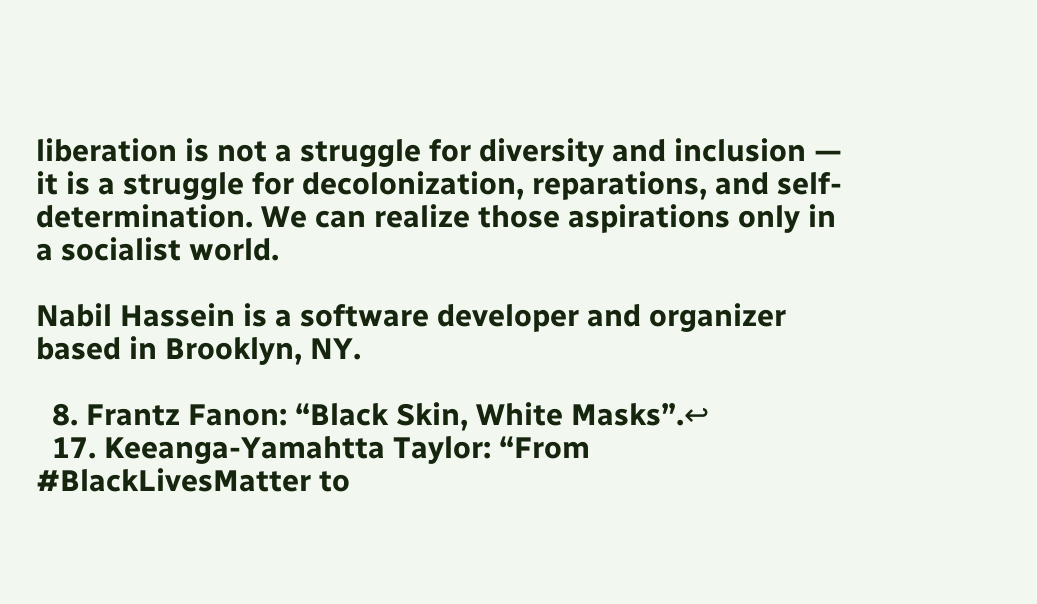liberation is not a struggle for diversity and inclusion — it is a struggle for decolonization, reparations, and self-determination. We can realize those aspirations only in a socialist world.

Nabil Hassein is a software developer and organizer based in Brooklyn, NY.

  8. Frantz Fanon: “Black Skin, White Masks”.↩
  17. Keeanga-Yamahtta Taylor: “From #BlackLivesMatter to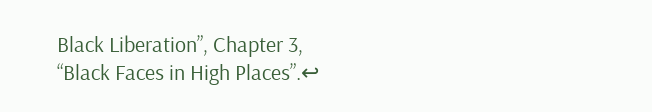Black Liberation”, Chapter 3, “Black Faces in High Places”.↩